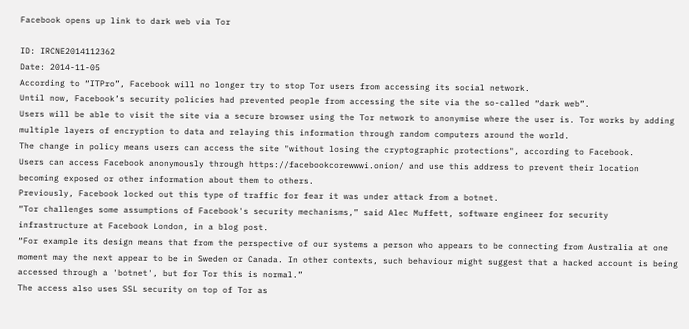Facebook opens up link to dark web via Tor

ID: IRCNE2014112362
Date: 2014-11-05
According to “ITPro”, Facebook will no longer try to stop Tor users from accessing its social network.
Until now, Facebook’s security policies had prevented people from accessing the site via the so-called “dark web”.
Users will be able to visit the site via a secure browser using the Tor network to anonymise where the user is. Tor works by adding multiple layers of encryption to data and relaying this information through random computers around the world.
The change in policy means users can access the site "without losing the cryptographic protections", according to Facebook.
Users can access Facebook anonymously through https://facebookcorewwwi.onion/ and use this address to prevent their location becoming exposed or other information about them to others.
Previously, Facebook locked out this type of traffic for fear it was under attack from a botnet.
“Tor challenges some assumptions of Facebook's security mechanisms,” said Alec Muffett, software engineer for security infrastructure at Facebook London, in a blog post.
“For example its design means that from the perspective of our systems a person who appears to be connecting from Australia at one moment may the next appear to be in Sweden or Canada. In other contexts, such behaviour might suggest that a hacked account is being accessed through a 'botnet', but for Tor this is normal.”
The access also uses SSL security on top of Tor as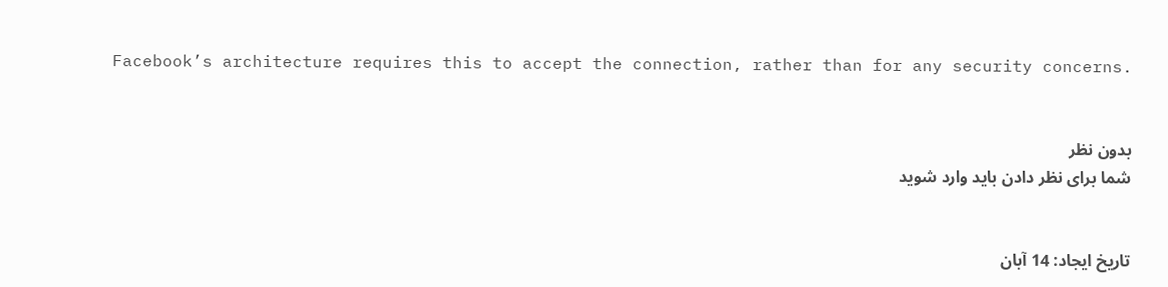Facebook’s architecture requires this to accept the connection, rather than for any security concerns.


بدون نظر
شما برای نظر دادن باید وارد شوید


تاریخ ایجاد: 14 آبان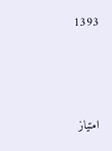1393



امتیاز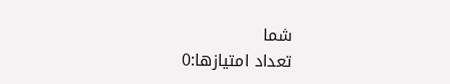شما
تعداد امتیازها:0